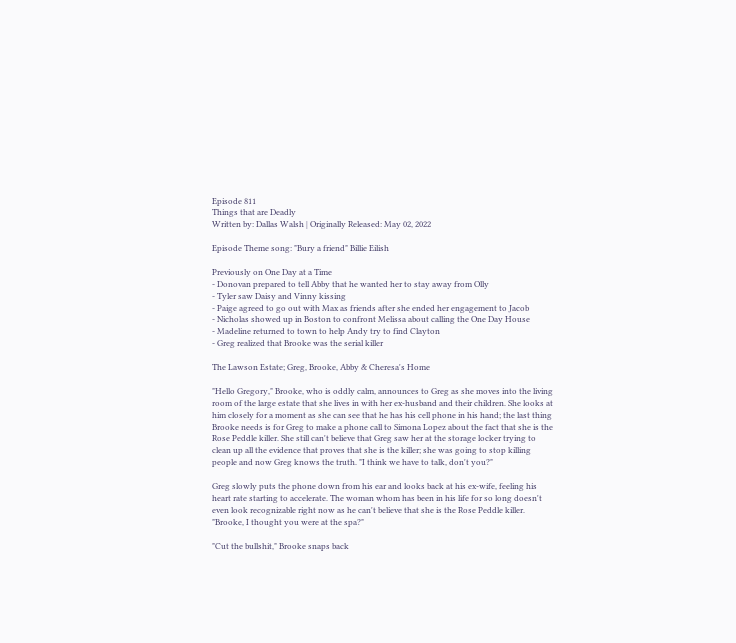Episode 811
Things that are Deadly
Written by: Dallas Walsh | Originally Released: May 02, 2022

Episode Theme song: "Bury a friend" Billie Eilish

Previously on One Day at a Time
- Donovan prepared to tell Abby that he wanted her to stay away from Olly
- Tyler saw Daisy and Vinny kissing
- Paige agreed to go out with Max as friends after she ended her engagement to Jacob
- Nicholas showed up in Boston to confront Melissa about calling the One Day House
- Madeline returned to town to help Andy try to find Clayton
- Greg realized that Brooke was the serial killer

The Lawson Estate; Greg, Brooke, Abby & Cheresa's Home

"Hello Gregory," Brooke, who is oddly calm, announces to Greg as she moves into the living room of the large estate that she lives in with her ex-husband and their children. She looks at him closely for a moment as she can see that he has his cell phone in his hand; the last thing Brooke needs is for Greg to make a phone call to Simona Lopez about the fact that she is the Rose Peddle killer. She still can't believe that Greg saw her at the storage locker trying to clean up all the evidence that proves that she is the killer; she was going to stop killing people and now Greg knows the truth. "I think we have to talk, don't you?"

Greg slowly puts the phone down from his ear and looks back at his ex-wife, feeling his heart rate starting to accelerate. The woman whom has been in his life for so long doesn't even look recognizable right now as he can't believe that she is the Rose Peddle killer. "Brooke, I thought you were at the spa?"

"Cut the bullshit," Brooke snaps back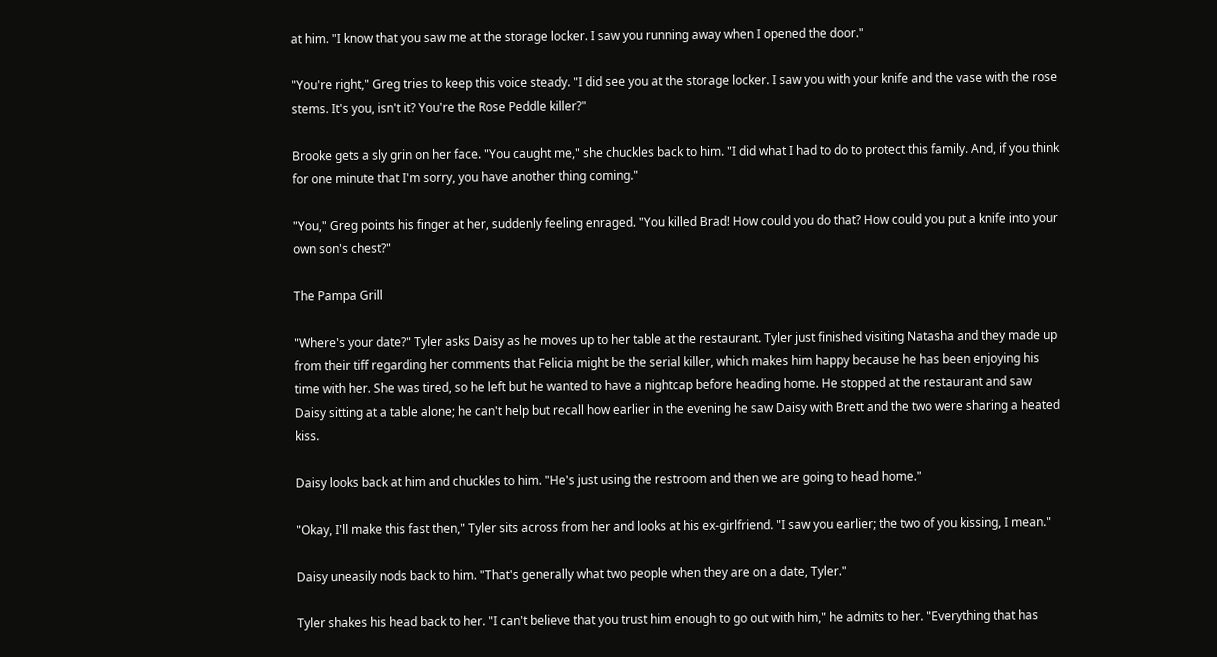at him. "I know that you saw me at the storage locker. I saw you running away when I opened the door."

"You're right," Greg tries to keep this voice steady. "I did see you at the storage locker. I saw you with your knife and the vase with the rose stems. It's you, isn't it? You're the Rose Peddle killer?"

Brooke gets a sly grin on her face. "You caught me," she chuckles back to him. "I did what I had to do to protect this family. And, if you think for one minute that I'm sorry, you have another thing coming."

"You," Greg points his finger at her, suddenly feeling enraged. "You killed Brad! How could you do that? How could you put a knife into your own son's chest?"

The Pampa Grill

"Where's your date?" Tyler asks Daisy as he moves up to her table at the restaurant. Tyler just finished visiting Natasha and they made up from their tiff regarding her comments that Felicia might be the serial killer, which makes him happy because he has been enjoying his time with her. She was tired, so he left but he wanted to have a nightcap before heading home. He stopped at the restaurant and saw Daisy sitting at a table alone; he can't help but recall how earlier in the evening he saw Daisy with Brett and the two were sharing a heated kiss.

Daisy looks back at him and chuckles to him. "He's just using the restroom and then we are going to head home."

"Okay, I'll make this fast then," Tyler sits across from her and looks at his ex-girlfriend. "I saw you earlier; the two of you kissing, I mean."

Daisy uneasily nods back to him. "That's generally what two people when they are on a date, Tyler."

Tyler shakes his head back to her. "I can't believe that you trust him enough to go out with him," he admits to her. "Everything that has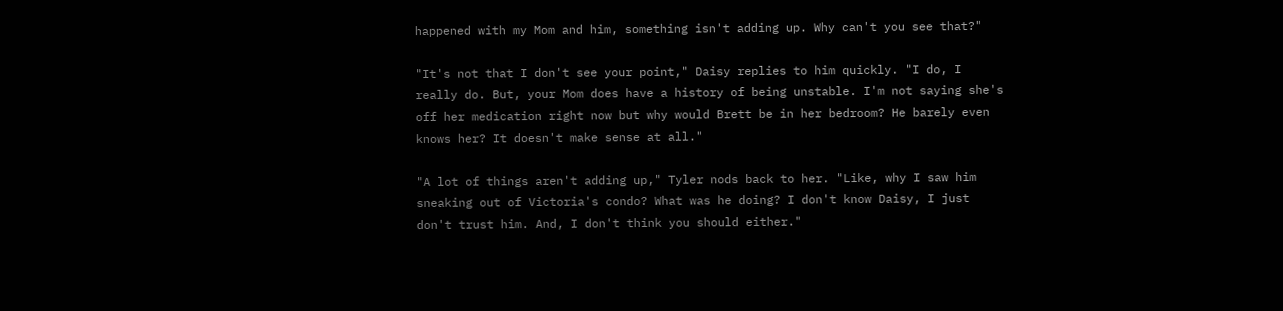happened with my Mom and him, something isn't adding up. Why can't you see that?"

"It's not that I don't see your point," Daisy replies to him quickly. "I do, I really do. But, your Mom does have a history of being unstable. I'm not saying she's off her medication right now but why would Brett be in her bedroom? He barely even knows her? It doesn't make sense at all."

"A lot of things aren't adding up," Tyler nods back to her. "Like, why I saw him sneaking out of Victoria's condo? What was he doing? I don't know Daisy, I just don't trust him. And, I don't think you should either."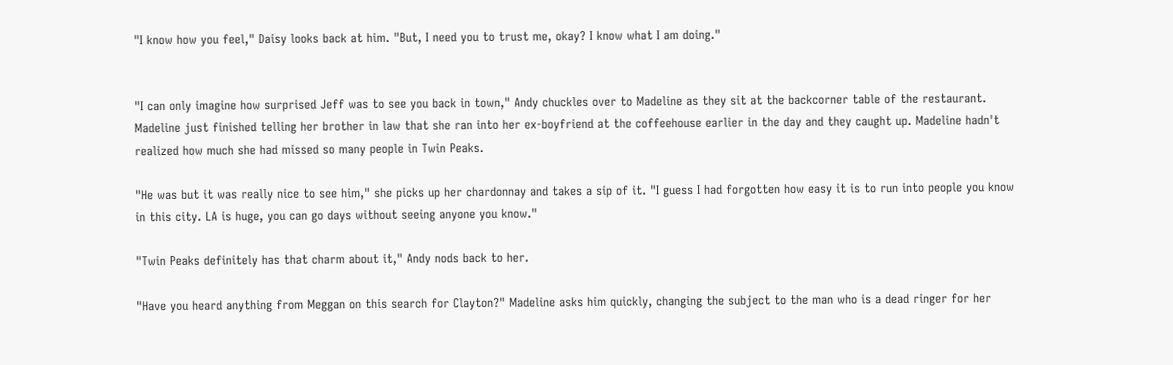"I know how you feel," Daisy looks back at him. "But, I need you to trust me, okay? I know what I am doing."


"I can only imagine how surprised Jeff was to see you back in town," Andy chuckles over to Madeline as they sit at the backcorner table of the restaurant. Madeline just finished telling her brother in law that she ran into her ex-boyfriend at the coffeehouse earlier in the day and they caught up. Madeline hadn't realized how much she had missed so many people in Twin Peaks.

"He was but it was really nice to see him," she picks up her chardonnay and takes a sip of it. "I guess I had forgotten how easy it is to run into people you know in this city. LA is huge, you can go days without seeing anyone you know."

"Twin Peaks definitely has that charm about it," Andy nods back to her.

"Have you heard anything from Meggan on this search for Clayton?" Madeline asks him quickly, changing the subject to the man who is a dead ringer for her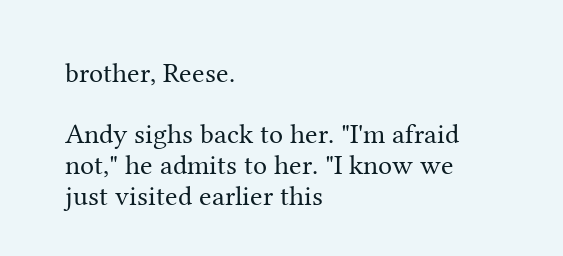brother, Reese.

Andy sighs back to her. "I'm afraid not," he admits to her. "I know we just visited earlier this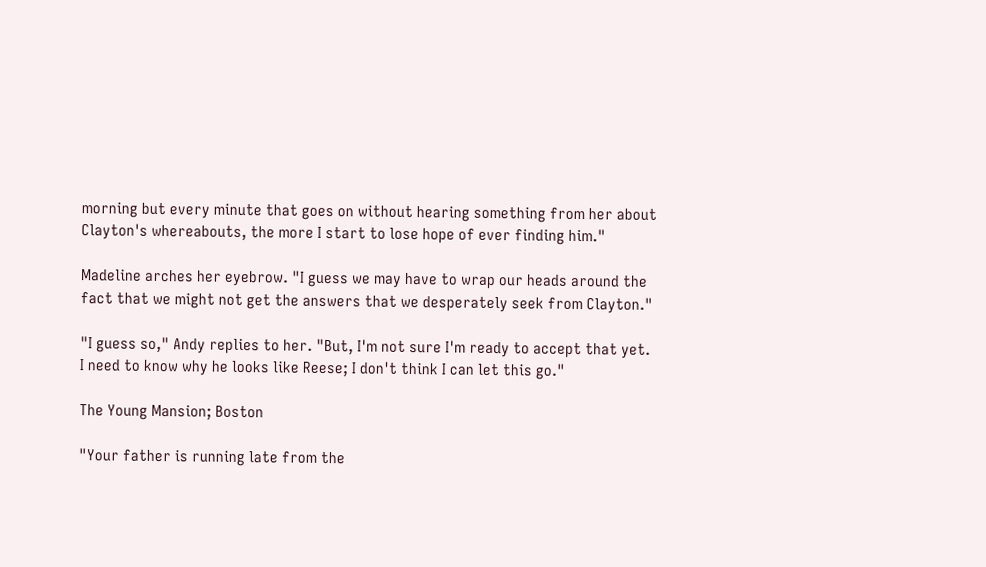morning but every minute that goes on without hearing something from her about Clayton's whereabouts, the more I start to lose hope of ever finding him."

Madeline arches her eyebrow. "I guess we may have to wrap our heads around the fact that we might not get the answers that we desperately seek from Clayton."

"I guess so," Andy replies to her. "But, I'm not sure I'm ready to accept that yet. I need to know why he looks like Reese; I don't think I can let this go."

The Young Mansion; Boston

"Your father is running late from the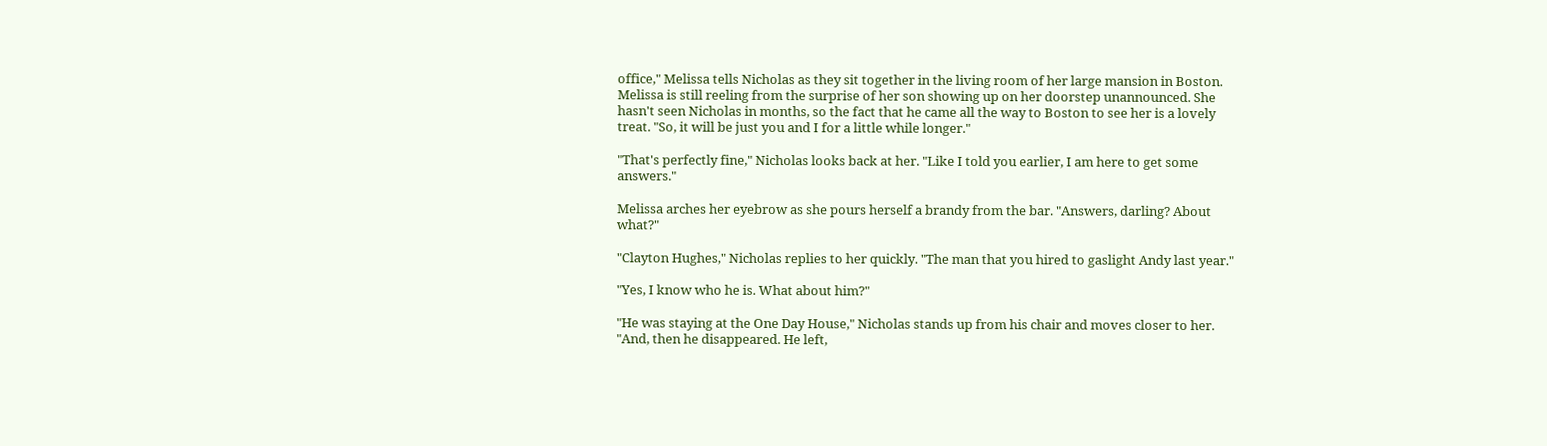office," Melissa tells Nicholas as they sit together in the living room of her large mansion in Boston. Melissa is still reeling from the surprise of her son showing up on her doorstep unannounced. She hasn't seen Nicholas in months, so the fact that he came all the way to Boston to see her is a lovely treat. "So, it will be just you and I for a little while longer."

"That's perfectly fine," Nicholas looks back at her. "Like I told you earlier, I am here to get some answers."

Melissa arches her eyebrow as she pours herself a brandy from the bar. "Answers, darling? About what?"

"Clayton Hughes," Nicholas replies to her quickly. "The man that you hired to gaslight Andy last year."

"Yes, I know who he is. What about him?"

"He was staying at the One Day House," Nicholas stands up from his chair and moves closer to her. "And, then he disappeared. He left,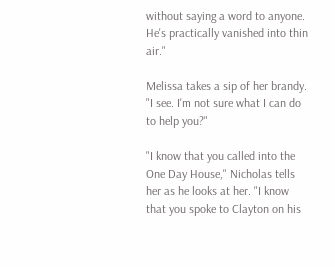without saying a word to anyone. He's practically vanished into thin air."

Melissa takes a sip of her brandy. "I see. I'm not sure what I can do to help you?"

"I know that you called into the One Day House," Nicholas tells her as he looks at her. "I know that you spoke to Clayton on his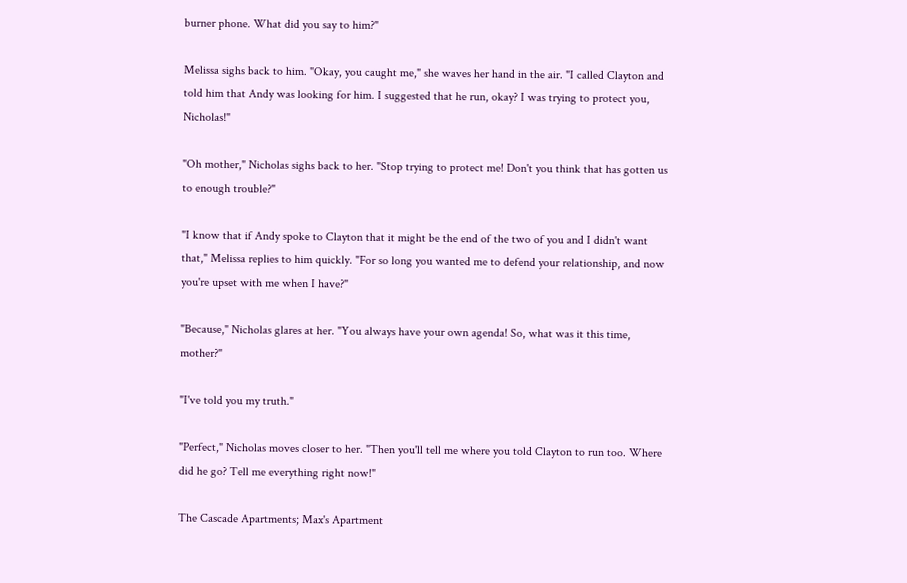burner phone. What did you say to him?"

Melissa sighs back to him. "Okay, you caught me," she waves her hand in the air. "I called Clayton and told him that Andy was looking for him. I suggested that he run, okay? I was trying to protect you, Nicholas!"

"Oh mother," Nicholas sighs back to her. "Stop trying to protect me! Don't you think that has gotten us to enough trouble?"

"I know that if Andy spoke to Clayton that it might be the end of the two of you and I didn't want that," Melissa replies to him quickly. "For so long you wanted me to defend your relationship, and now you're upset with me when I have?"

"Because," Nicholas glares at her. "You always have your own agenda! So, what was it this time, mother?"

"I've told you my truth."

"Perfect," Nicholas moves closer to her. "Then you'll tell me where you told Clayton to run too. Where did he go? Tell me everything right now!"

The Cascade Apartments; Max's Apartment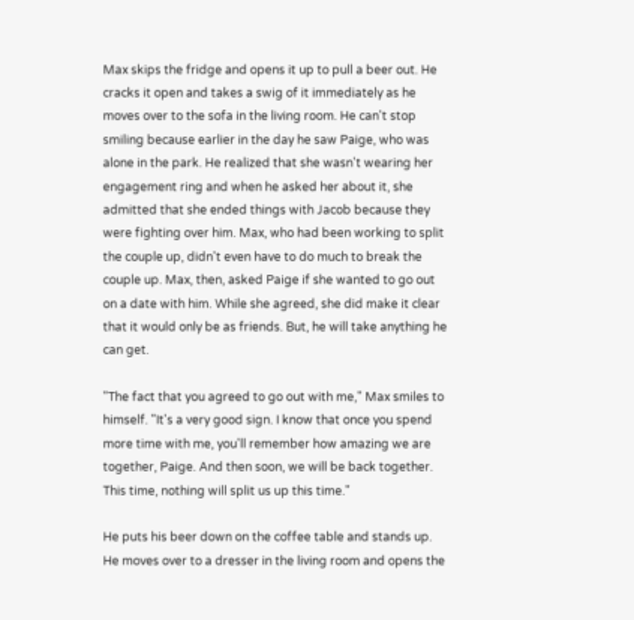Max skips the fridge and opens it up to pull a beer out. He cracks it open and takes a swig of it immediately as he moves over to the sofa in the living room. He can't stop smiling because earlier in the day he saw Paige, who was alone in the park. He realized that she wasn't wearing her engagement ring and when he asked her about it, she admitted that she ended things with Jacob because they were fighting over him. Max, who had been working to split the couple up, didn't even have to do much to break the couple up. Max, then, asked Paige if she wanted to go out on a date with him. While she agreed, she did make it clear that it would only be as friends. But, he will take anything he can get.

"The fact that you agreed to go out with me," Max smiles to himself. "It's a very good sign. I know that once you spend more time with me, you'll remember how amazing we are together, Paige. And then soon, we will be back together. This time, nothing will split us up this time."

He puts his beer down on the coffee table and stands up. He moves over to a dresser in the living room and opens the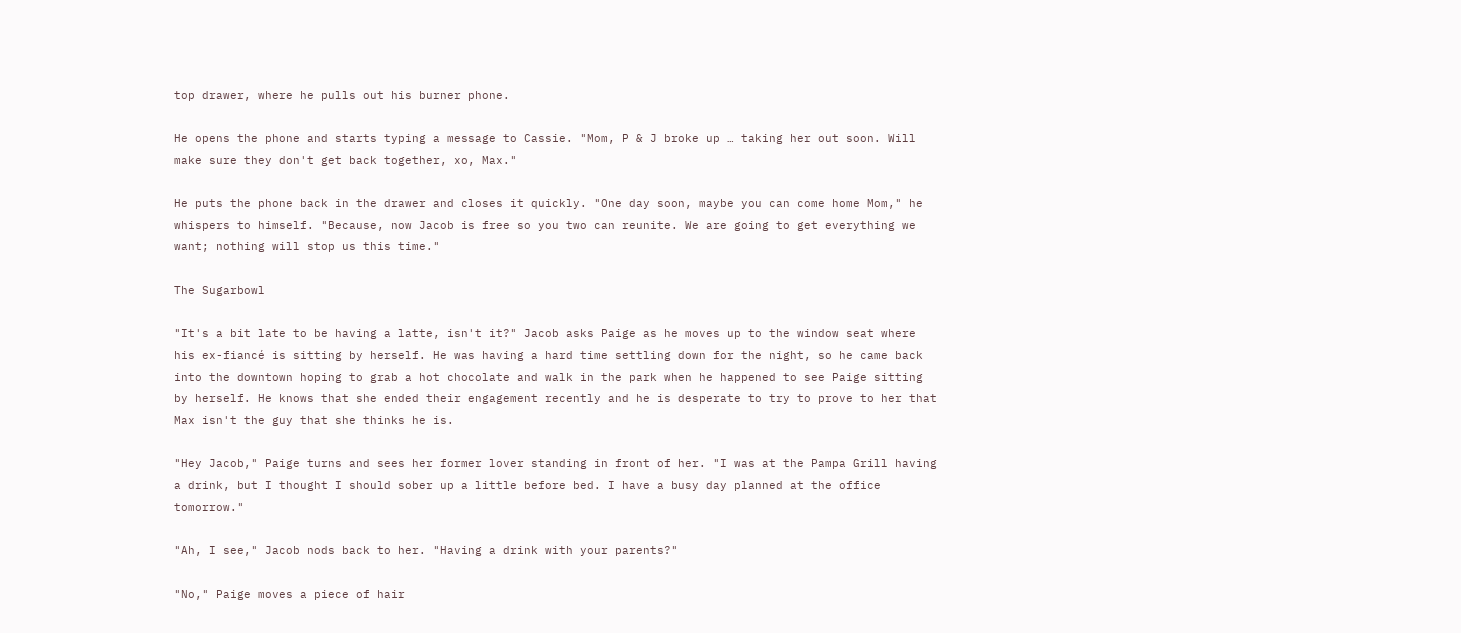top drawer, where he pulls out his burner phone.

He opens the phone and starts typing a message to Cassie. "Mom, P & J broke up … taking her out soon. Will make sure they don't get back together, xo, Max."

He puts the phone back in the drawer and closes it quickly. "One day soon, maybe you can come home Mom," he whispers to himself. "Because, now Jacob is free so you two can reunite. We are going to get everything we want; nothing will stop us this time."

The Sugarbowl

"It's a bit late to be having a latte, isn't it?" Jacob asks Paige as he moves up to the window seat where his ex-fiancé is sitting by herself. He was having a hard time settling down for the night, so he came back into the downtown hoping to grab a hot chocolate and walk in the park when he happened to see Paige sitting by herself. He knows that she ended their engagement recently and he is desperate to try to prove to her that Max isn't the guy that she thinks he is.

"Hey Jacob," Paige turns and sees her former lover standing in front of her. "I was at the Pampa Grill having a drink, but I thought I should sober up a little before bed. I have a busy day planned at the office tomorrow."

"Ah, I see," Jacob nods back to her. "Having a drink with your parents?"

"No," Paige moves a piece of hair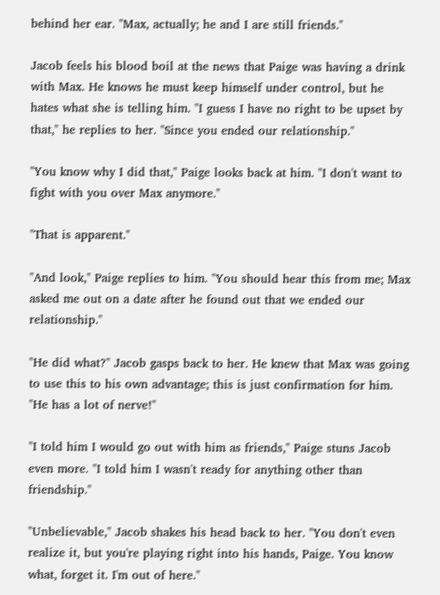behind her ear. "Max, actually; he and I are still friends."

Jacob feels his blood boil at the news that Paige was having a drink with Max. He knows he must keep himself under control, but he hates what she is telling him. "I guess I have no right to be upset by that," he replies to her. "Since you ended our relationship."

"You know why I did that," Paige looks back at him. "I don't want to fight with you over Max anymore."

"That is apparent."

"And look," Paige replies to him. "You should hear this from me; Max asked me out on a date after he found out that we ended our relationship."

"He did what?" Jacob gasps back to her. He knew that Max was going to use this to his own advantage; this is just confirmation for him. "He has a lot of nerve!"

"I told him I would go out with him as friends," Paige stuns Jacob even more. "I told him I wasn't ready for anything other than friendship."

"Unbelievable," Jacob shakes his head back to her. "You don't even realize it, but you're playing right into his hands, Paige. You know what, forget it. I'm out of here."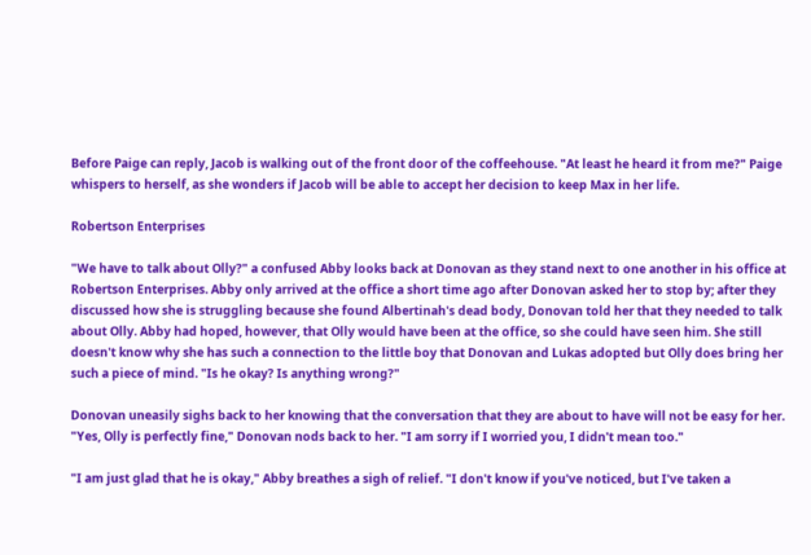Before Paige can reply, Jacob is walking out of the front door of the coffeehouse. "At least he heard it from me?" Paige whispers to herself, as she wonders if Jacob will be able to accept her decision to keep Max in her life.

Robertson Enterprises

"We have to talk about Olly?" a confused Abby looks back at Donovan as they stand next to one another in his office at Robertson Enterprises. Abby only arrived at the office a short time ago after Donovan asked her to stop by; after they discussed how she is struggling because she found Albertinah's dead body, Donovan told her that they needed to talk about Olly. Abby had hoped, however, that Olly would have been at the office, so she could have seen him. She still doesn't know why she has such a connection to the little boy that Donovan and Lukas adopted but Olly does bring her such a piece of mind. "Is he okay? Is anything wrong?"

Donovan uneasily sighs back to her knowing that the conversation that they are about to have will not be easy for her. "Yes, Olly is perfectly fine," Donovan nods back to her. "I am sorry if I worried you, I didn't mean too."

"I am just glad that he is okay," Abby breathes a sigh of relief. "I don't know if you've noticed, but I've taken a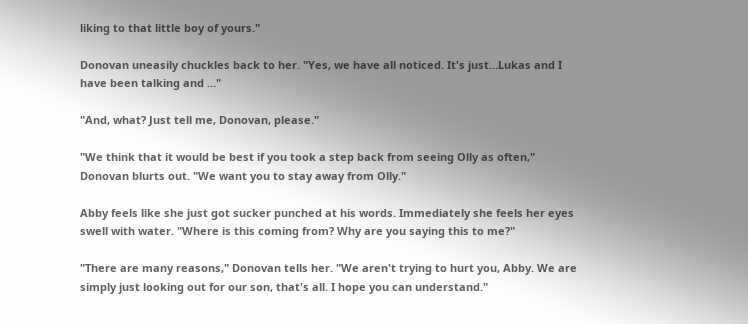liking to that little boy of yours."

Donovan uneasily chuckles back to her. "Yes, we have all noticed. It's just…Lukas and I have been talking and …"

"And, what? Just tell me, Donovan, please."

"We think that it would be best if you took a step back from seeing Olly as often," Donovan blurts out. "We want you to stay away from Olly."

Abby feels like she just got sucker punched at his words. Immediately she feels her eyes swell with water. "Where is this coming from? Why are you saying this to me?"

"There are many reasons," Donovan tells her. "We aren't trying to hurt you, Abby. We are simply just looking out for our son, that's all. I hope you can understand."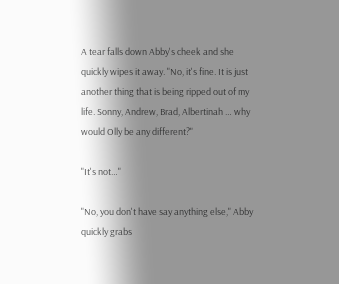A tear falls down Abby's cheek and she quickly wipes it away. "No, it's fine. It is just another thing that is being ripped out of my life. Sonny, Andrew, Brad, Albertinah … why would Olly be any different?"

"It's not…"

"No, you don't have say anything else," Abby quickly grabs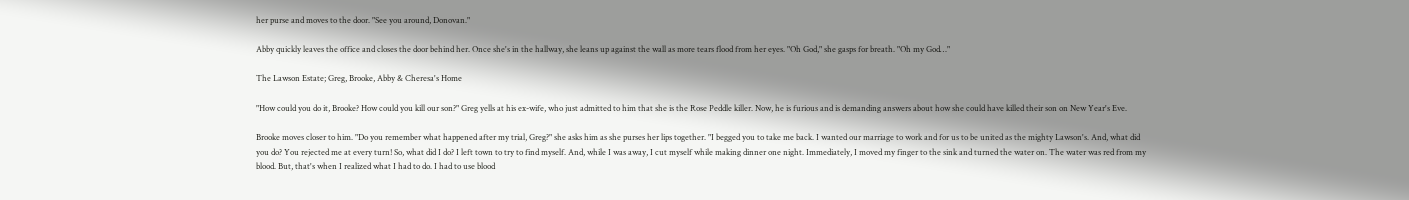her purse and moves to the door. "See you around, Donovan."

Abby quickly leaves the office and closes the door behind her. Once she's in the hallway, she leans up against the wall as more tears flood from her eyes. "Oh God," she gasps for breath. "Oh my God…"

The Lawson Estate; Greg, Brooke, Abby & Cheresa's Home

"How could you do it, Brooke? How could you kill our son?" Greg yells at his ex-wife, who just admitted to him that she is the Rose Peddle killer. Now, he is furious and is demanding answers about how she could have killed their son on New Year's Eve.

Brooke moves closer to him. "Do you remember what happened after my trial, Greg?" she asks him as she purses her lips together. "I begged you to take me back. I wanted our marriage to work and for us to be united as the mighty Lawson's. And, what did you do? You rejected me at every turn! So, what did I do? I left town to try to find myself. And, while I was away, I cut myself while making dinner one night. Immediately, I moved my finger to the sink and turned the water on. The water was red from my blood. But, that's when I realized what I had to do. I had to use blood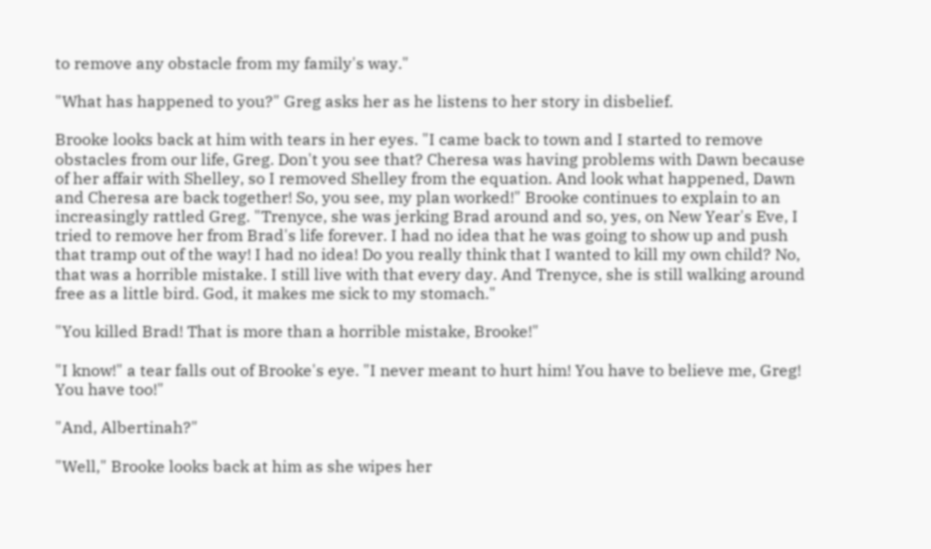to remove any obstacle from my family's way."

"What has happened to you?" Greg asks her as he listens to her story in disbelief.

Brooke looks back at him with tears in her eyes. "I came back to town and I started to remove obstacles from our life, Greg. Don't you see that? Cheresa was having problems with Dawn because of her affair with Shelley, so I removed Shelley from the equation. And look what happened, Dawn and Cheresa are back together! So, you see, my plan worked!" Brooke continues to explain to an increasingly rattled Greg. "Trenyce, she was jerking Brad around and so, yes, on New Year's Eve, I tried to remove her from Brad's life forever. I had no idea that he was going to show up and push that tramp out of the way! I had no idea! Do you really think that I wanted to kill my own child? No, that was a horrible mistake. I still live with that every day. And Trenyce, she is still walking around free as a little bird. God, it makes me sick to my stomach."

"You killed Brad! That is more than a horrible mistake, Brooke!"

"I know!" a tear falls out of Brooke's eye. "I never meant to hurt him! You have to believe me, Greg! You have too!"

"And, Albertinah?"

"Well," Brooke looks back at him as she wipes her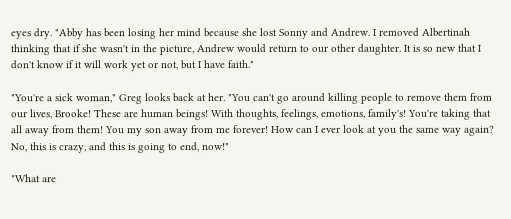eyes dry. "Abby has been losing her mind because she lost Sonny and Andrew. I removed Albertinah thinking that if she wasn't in the picture, Andrew would return to our other daughter. It is so new that I don't know if it will work yet or not, but I have faith."

"You're a sick woman," Greg looks back at her. "You can't go around killing people to remove them from our lives, Brooke! These are human beings! With thoughts, feelings, emotions, family's! You're taking that all away from them! You my son away from me forever! How can I ever look at you the same way again? No, this is crazy, and this is going to end, now!"

"What are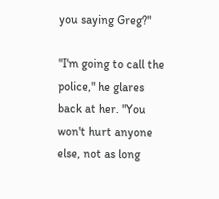you saying Greg?"

"I'm going to call the police," he glares back at her. "You won't hurt anyone else, not as long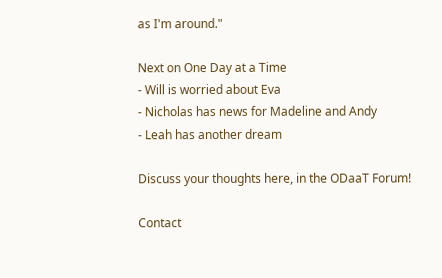as I'm around."

Next on One Day at a Time
- Will is worried about Eva
- Nicholas has news for Madeline and Andy
- Leah has another dream

Discuss your thoughts here, in the ODaaT Forum!

Contact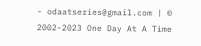- odaatseries@gmail.com | © 2002-2023 One Day At A Time